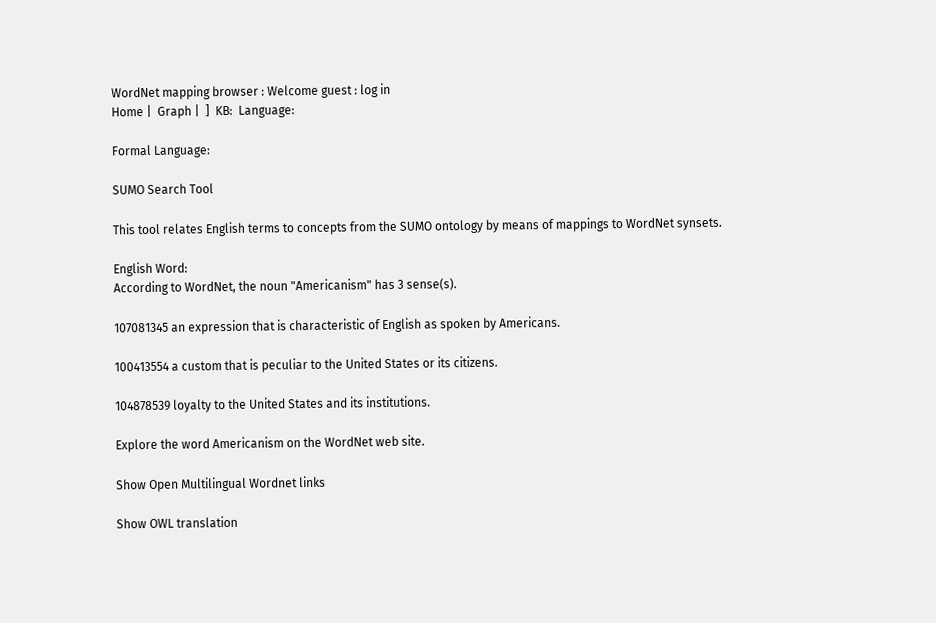WordNet mapping browser : Welcome guest : log in
Home |  Graph |  ]  KB:  Language:

Formal Language:

SUMO Search Tool

This tool relates English terms to concepts from the SUMO ontology by means of mappings to WordNet synsets.

English Word:
According to WordNet, the noun "Americanism" has 3 sense(s).

107081345 an expression that is characteristic of English as spoken by Americans.

100413554 a custom that is peculiar to the United States or its citizens.

104878539 loyalty to the United States and its institutions.

Explore the word Americanism on the WordNet web site.

Show Open Multilingual Wordnet links

Show OWL translation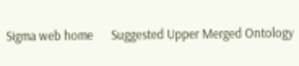Sigma web home      Suggested Upper Merged Ontology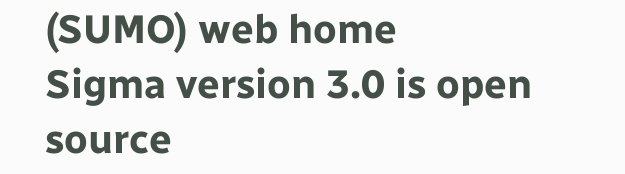(SUMO) web home
Sigma version 3.0 is open source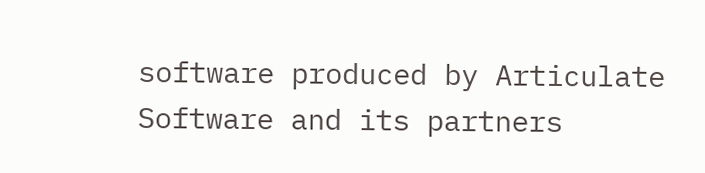software produced by Articulate Software and its partners